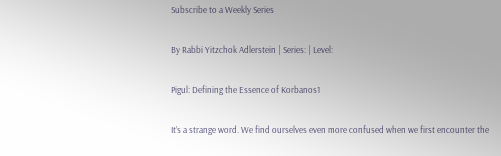Subscribe to a Weekly Series

By Rabbi Yitzchok Adlerstein | Series: | Level:

Pigul: Defining the Essence of Korbanos1

It’s a strange word. We find ourselves even more confused when we first encounter the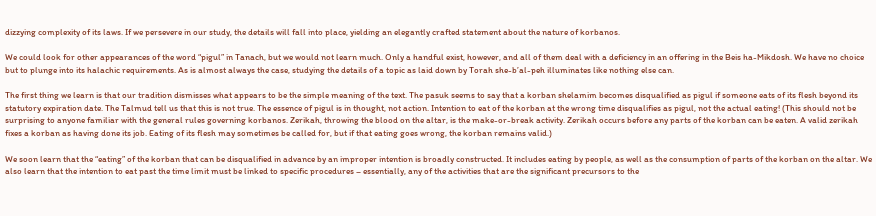dizzying complexity of its laws. If we persevere in our study, the details will fall into place, yielding an elegantly crafted statement about the nature of korbanos.

We could look for other appearances of the word “pigul” in Tanach, but we would not learn much. Only a handful exist, however, and all of them deal with a deficiency in an offering in the Beis ha-Mikdosh. We have no choice but to plunge into its halachic requirements. As is almost always the case, studying the details of a topic as laid down by Torah she-b’al-peh illuminates like nothing else can.

The first thing we learn is that our tradition dismisses what appears to be the simple meaning of the text. The pasuk seems to say that a korban shelamim becomes disqualified as pigul if someone eats of its flesh beyond its statutory expiration date. The Talmud tell us that this is not true. The essence of pigul is in thought, not action. Intention to eat of the korban at the wrong time disqualifies as pigul, not the actual eating! (This should not be surprising to anyone familiar with the general rules governing korbanos. Zerikah, throwing the blood on the altar, is the make-or-break activity. Zerikah occurs before any parts of the korban can be eaten. A valid zerikah fixes a korban as having done its job. Eating of its flesh may sometimes be called for, but if that eating goes wrong, the korban remains valid.)

We soon learn that the “eating” of the korban that can be disqualified in advance by an improper intention is broadly constructed. It includes eating by people, as well as the consumption of parts of the korban on the altar. We also learn that the intention to eat past the time limit must be linked to specific procedures – essentially, any of the activities that are the significant precursors to the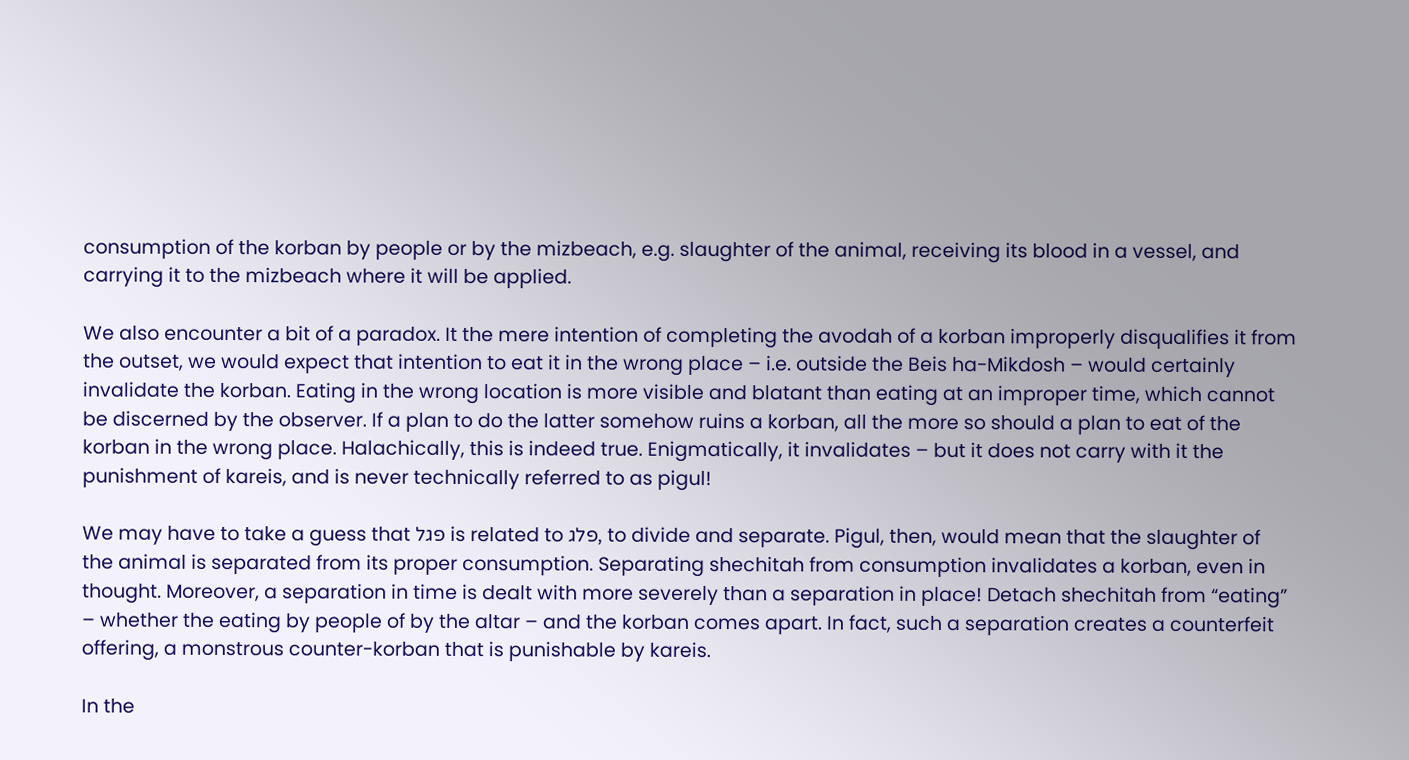consumption of the korban by people or by the mizbeach, e.g. slaughter of the animal, receiving its blood in a vessel, and carrying it to the mizbeach where it will be applied.

We also encounter a bit of a paradox. It the mere intention of completing the avodah of a korban improperly disqualifies it from the outset, we would expect that intention to eat it in the wrong place – i.e. outside the Beis ha-Mikdosh – would certainly invalidate the korban. Eating in the wrong location is more visible and blatant than eating at an improper time, which cannot be discerned by the observer. If a plan to do the latter somehow ruins a korban, all the more so should a plan to eat of the korban in the wrong place. Halachically, this is indeed true. Enigmatically, it invalidates – but it does not carry with it the punishment of kareis, and is never technically referred to as pigul!

We may have to take a guess that פגל is related to פלג, to divide and separate. Pigul, then, would mean that the slaughter of the animal is separated from its proper consumption. Separating shechitah from consumption invalidates a korban, even in thought. Moreover, a separation in time is dealt with more severely than a separation in place! Detach shechitah from “eating” – whether the eating by people of by the altar – and the korban comes apart. In fact, such a separation creates a counterfeit offering, a monstrous counter-korban that is punishable by kareis.

In the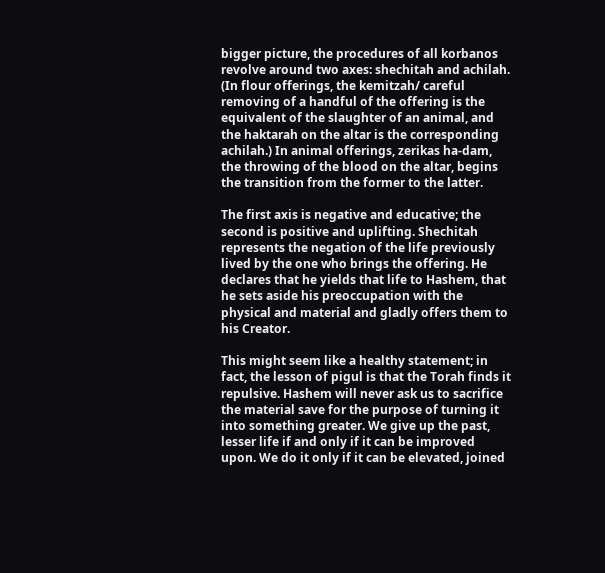bigger picture, the procedures of all korbanos revolve around two axes: shechitah and achilah. (In flour offerings, the kemitzah/ careful removing of a handful of the offering is the equivalent of the slaughter of an animal, and the haktarah on the altar is the corresponding achilah.) In animal offerings, zerikas ha-dam, the throwing of the blood on the altar, begins the transition from the former to the latter.

The first axis is negative and educative; the second is positive and uplifting. Shechitah represents the negation of the life previously lived by the one who brings the offering. He declares that he yields that life to Hashem, that he sets aside his preoccupation with the physical and material and gladly offers them to his Creator.

This might seem like a healthy statement; in fact, the lesson of pigul is that the Torah finds it repulsive. Hashem will never ask us to sacrifice the material save for the purpose of turning it into something greater. We give up the past, lesser life if and only if it can be improved upon. We do it only if it can be elevated, joined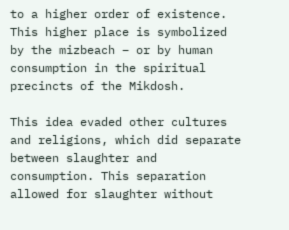to a higher order of existence. This higher place is symbolized by the mizbeach – or by human consumption in the spiritual precincts of the Mikdosh.

This idea evaded other cultures and religions, which did separate between slaughter and consumption. This separation allowed for slaughter without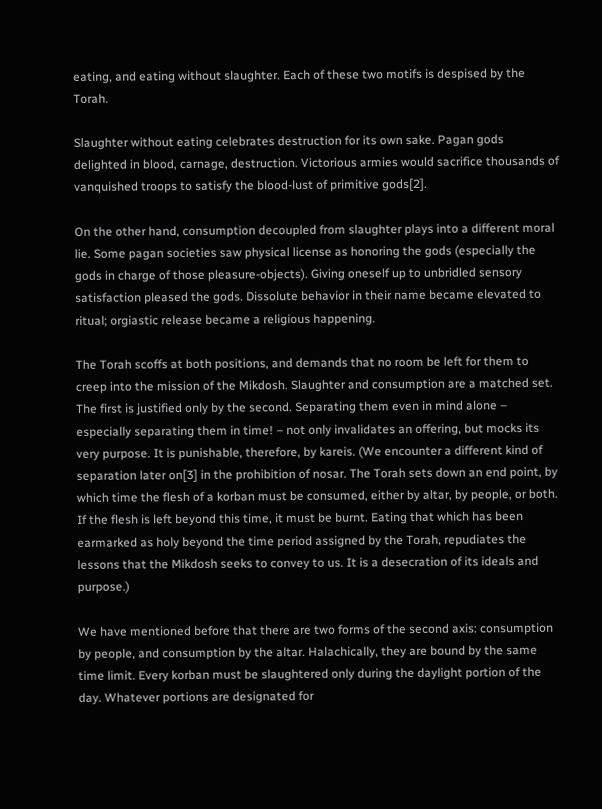eating, and eating without slaughter. Each of these two motifs is despised by the Torah.

Slaughter without eating celebrates destruction for its own sake. Pagan gods delighted in blood, carnage, destruction. Victorious armies would sacrifice thousands of vanquished troops to satisfy the blood-lust of primitive gods[2].

On the other hand, consumption decoupled from slaughter plays into a different moral lie. Some pagan societies saw physical license as honoring the gods (especially the gods in charge of those pleasure-objects). Giving oneself up to unbridled sensory satisfaction pleased the gods. Dissolute behavior in their name became elevated to ritual; orgiastic release became a religious happening.

The Torah scoffs at both positions, and demands that no room be left for them to creep into the mission of the Mikdosh. Slaughter and consumption are a matched set. The first is justified only by the second. Separating them even in mind alone – especially separating them in time! – not only invalidates an offering, but mocks its very purpose. It is punishable, therefore, by kareis. (We encounter a different kind of separation later on[3] in the prohibition of nosar. The Torah sets down an end point, by which time the flesh of a korban must be consumed, either by altar, by people, or both. If the flesh is left beyond this time, it must be burnt. Eating that which has been earmarked as holy beyond the time period assigned by the Torah, repudiates the lessons that the Mikdosh seeks to convey to us. It is a desecration of its ideals and purpose.)

We have mentioned before that there are two forms of the second axis: consumption by people, and consumption by the altar. Halachically, they are bound by the same time limit. Every korban must be slaughtered only during the daylight portion of the day. Whatever portions are designated for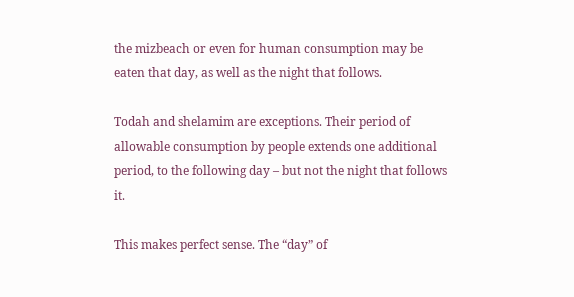the mizbeach or even for human consumption may be eaten that day, as well as the night that follows.

Todah and shelamim are exceptions. Their period of allowable consumption by people extends one additional period, to the following day – but not the night that follows it.

This makes perfect sense. The “day” of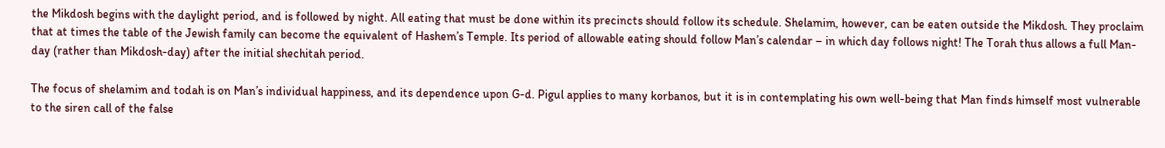the Mikdosh begins with the daylight period, and is followed by night. All eating that must be done within its precincts should follow its schedule. Shelamim, however, can be eaten outside the Mikdosh. They proclaim that at times the table of the Jewish family can become the equivalent of Hashem’s Temple. Its period of allowable eating should follow Man’s calendar – in which day follows night! The Torah thus allows a full Man-day (rather than Mikdosh-day) after the initial shechitah period.

The focus of shelamim and todah is on Man’s individual happiness, and its dependence upon G-d. Pigul applies to many korbanos, but it is in contemplating his own well-being that Man finds himself most vulnerable to the siren call of the false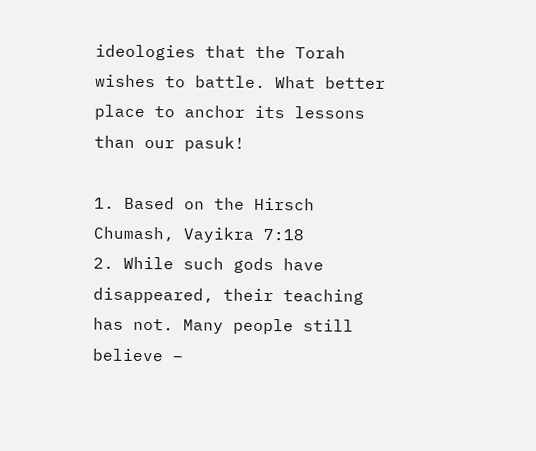ideologies that the Torah wishes to battle. What better place to anchor its lessons than our pasuk!

1. Based on the Hirsch Chumash, Vayikra 7:18
2. While such gods have disappeared, their teaching has not. Many people still believe –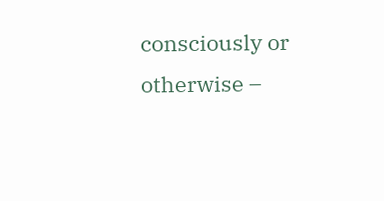consciously or otherwise –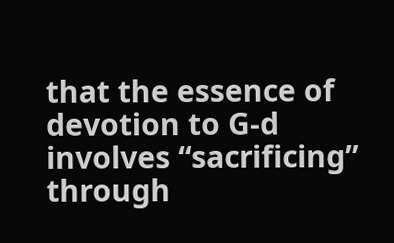that the essence of devotion to G-d involves “sacrificing” through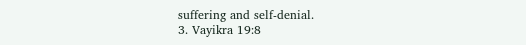suffering and self-denial.
3. Vayikra 19:8